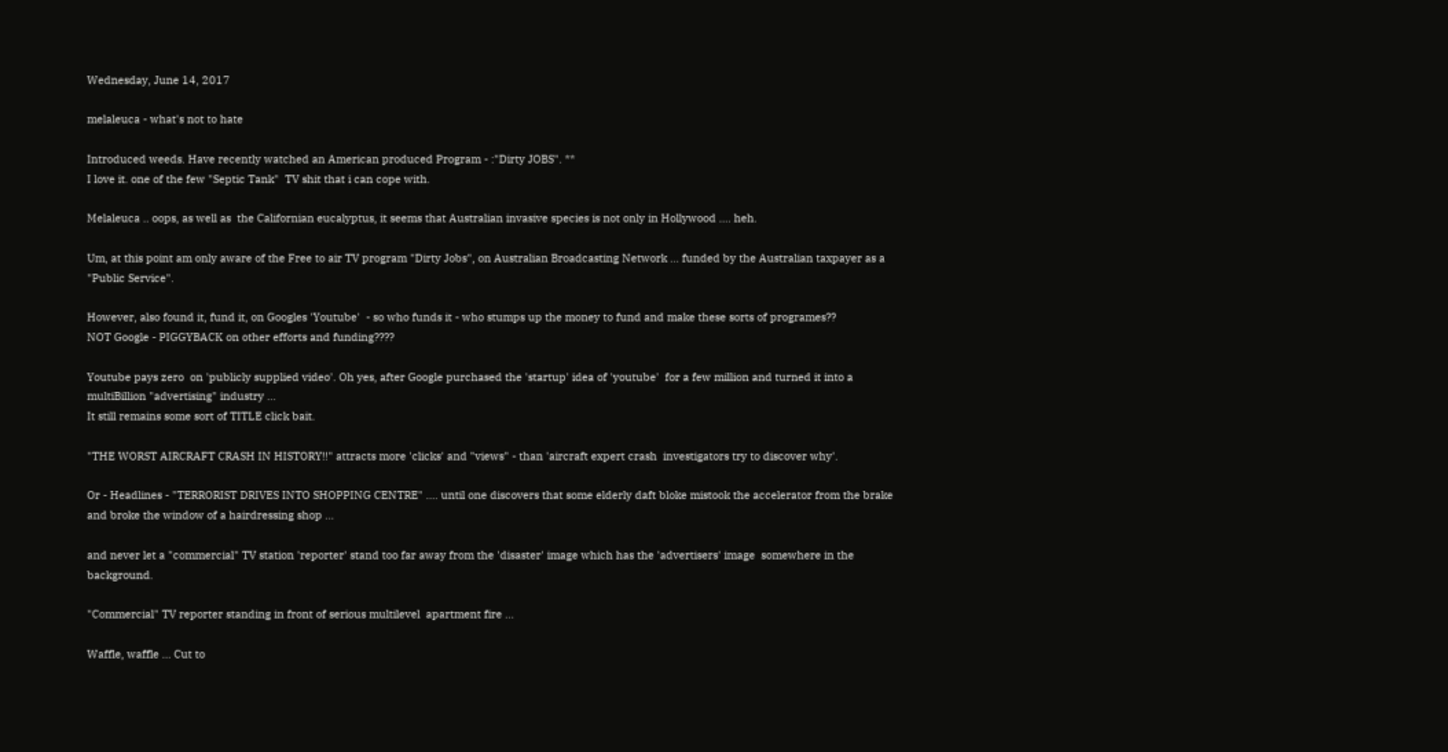Wednesday, June 14, 2017

melaleuca - what's not to hate

Introduced weeds. Have recently watched an American produced Program - :"Dirty JOBS". **
I love it. one of the few "Septic Tank"  TV shit that i can cope with.

Melaleuca .. oops, as well as  the Californian eucalyptus, it seems that Australian invasive species is not only in Hollywood .... heh.

Um, at this point am only aware of the Free to air TV program "Dirty Jobs", on Australian Broadcasting Network ... funded by the Australian taxpayer as a  "Public Service".

However, also found it, fund it, on Googles 'Youtube'  - so who funds it - who stumps up the money to fund and make these sorts of programes??
NOT Google - PIGGYBACK on other efforts and funding????

Youtube pays zero  on 'publicly supplied video'. Oh yes, after Google purchased the 'startup' idea of 'youtube'  for a few million and turned it into a multiBillion "advertising" industry ...
It still remains some sort of TITLE click bait.

"THE WORST AIRCRAFT CRASH IN HISTORY!!" attracts more 'clicks' and "views" - than 'aircraft expert crash  investigators try to discover why'.

Or - Headlines - "TERRORIST DRIVES INTO SHOPPING CENTRE" .... until one discovers that some elderly daft bloke mistook the accelerator from the brake and broke the window of a hairdressing shop ...

and never let a "commercial" TV station 'reporter' stand too far away from the 'disaster' image which has the 'advertisers' image  somewhere in the background.

"Commercial" TV reporter standing in front of serious multilevel  apartment fire ...

Waffle, waffle ... Cut to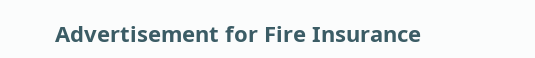Advertisement for Fire Insurance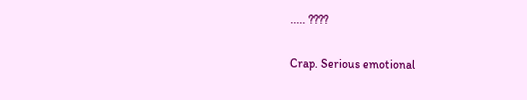..... ????

Crap. Serious emotional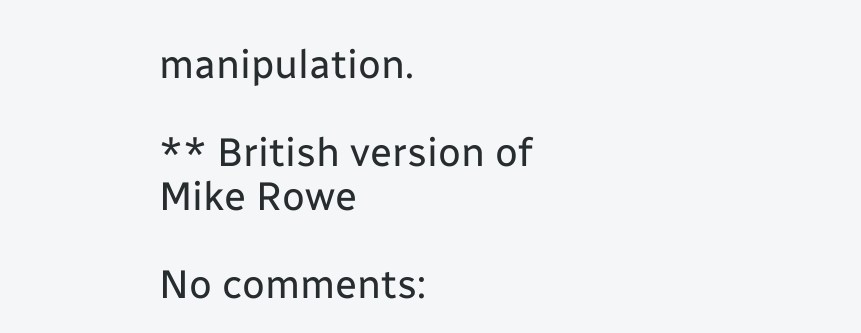manipulation.

** British version of Mike Rowe

No comments: